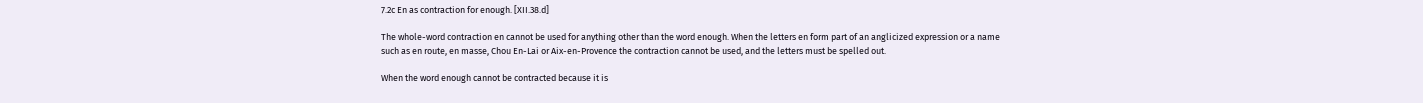7.2c En as contraction for enough. [XII.38.d]

The whole-word contraction en cannot be used for anything other than the word enough. When the letters en form part of an anglicized expression or a name such as en route, en masse, Chou En-Lai or Aix-en-Provence the contraction cannot be used, and the letters must be spelled out.

When the word enough cannot be contracted because it is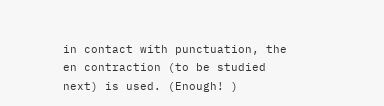in contact with punctuation, the en contraction (to be studied next) is used. (Enough! )